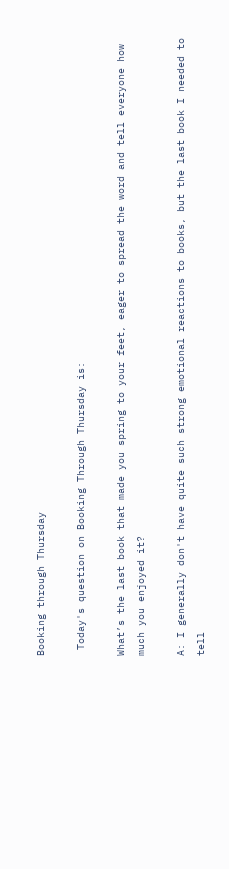Booking through Thursday

 Today's question on Booking Through Thursday is:

What’s the last book that made you spring to your feet, eager to spread the word and tell everyone how much you enjoyed it?

A: I generally don't have quite such strong emotional reactions to books, but the last book I needed to tell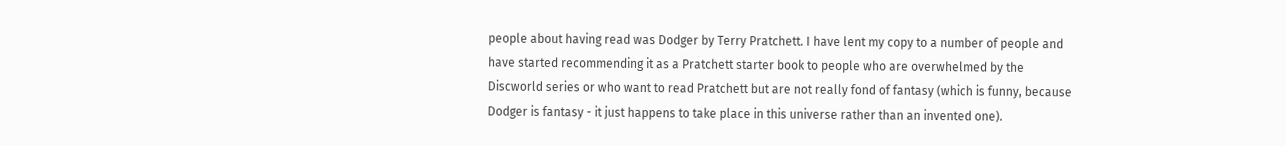people about having read was Dodger by Terry Pratchett. I have lent my copy to a number of people and have started recommending it as a Pratchett starter book to people who are overwhelmed by the Discworld series or who want to read Pratchett but are not really fond of fantasy (which is funny, because Dodger is fantasy - it just happens to take place in this universe rather than an invented one).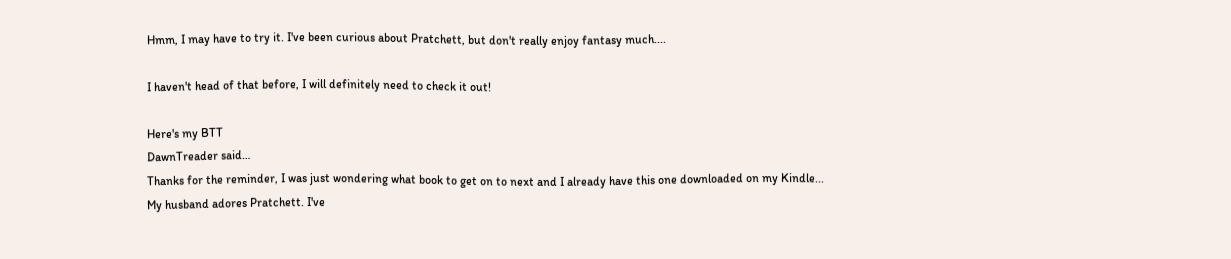Hmm, I may have to try it. I've been curious about Pratchett, but don't really enjoy fantasy much....

I haven't head of that before, I will definitely need to check it out!

Here's my BTT
DawnTreader said…
Thanks for the reminder, I was just wondering what book to get on to next and I already have this one downloaded on my Kindle...
My husband adores Pratchett. I've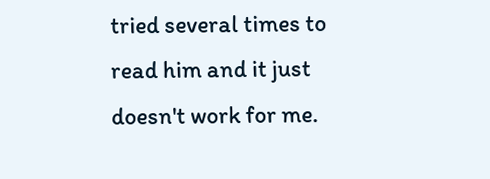tried several times to read him and it just doesn't work for me.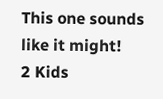This one sounds like it might!
2 Kids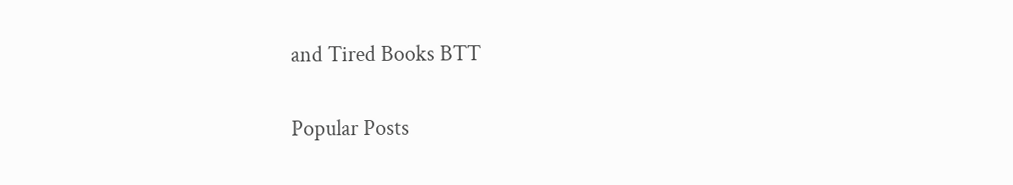and Tired Books BTT

Popular Posts